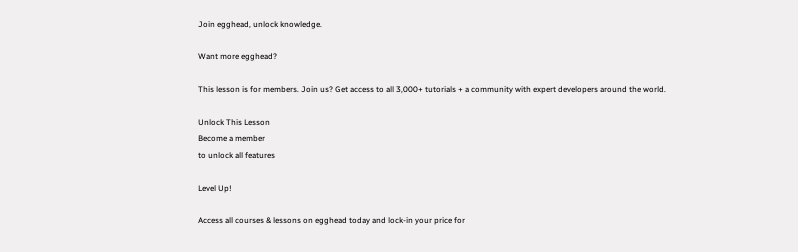Join egghead, unlock knowledge.

Want more egghead?

This lesson is for members. Join us? Get access to all 3,000+ tutorials + a community with expert developers around the world.

Unlock This Lesson
Become a member
to unlock all features

Level Up!

Access all courses & lessons on egghead today and lock-in your price for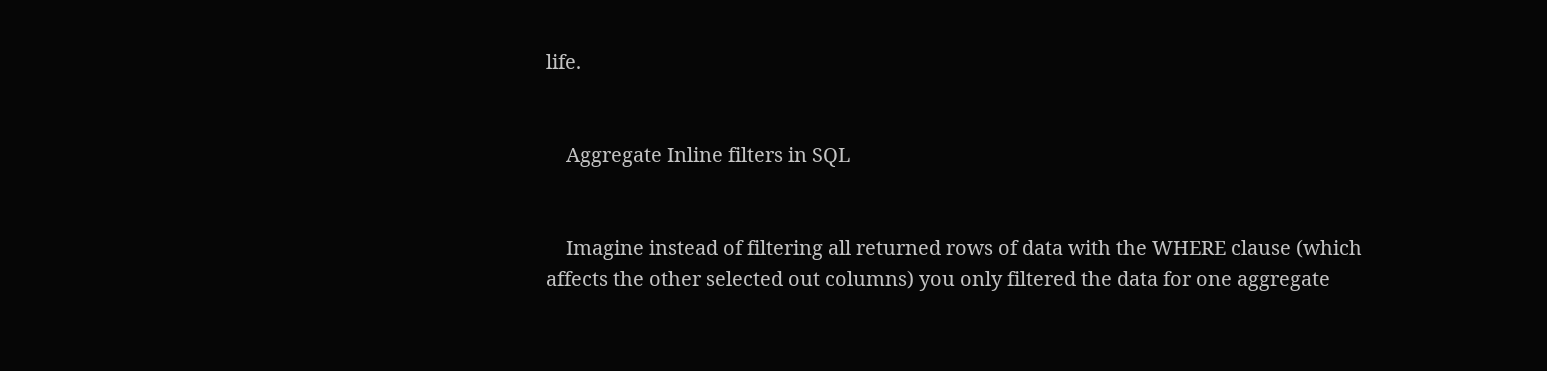life.


    Aggregate Inline filters in SQL


    Imagine instead of filtering all returned rows of data with the WHERE clause (which affects the other selected out columns) you only filtered the data for one aggregate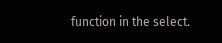function in the select.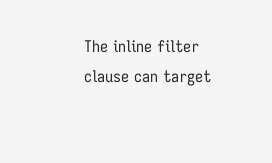The inline filter clause can target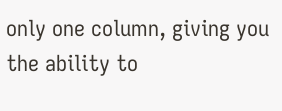only one column, giving you the ability to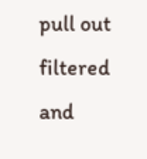pull out filtered and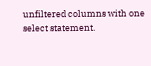unfiltered columns with one select statement.